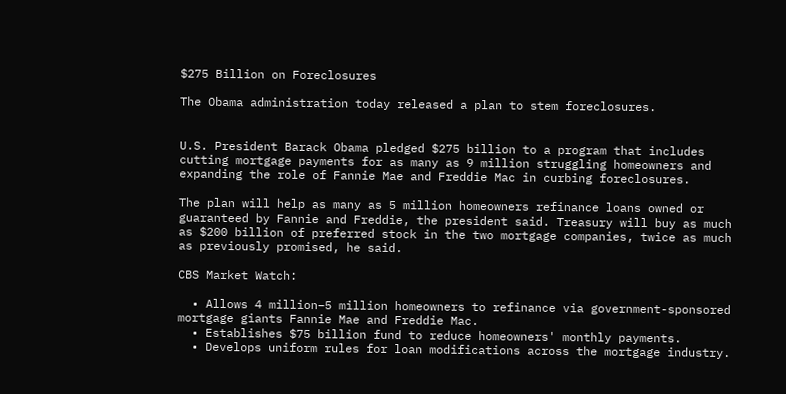$275 Billion on Foreclosures

The Obama administration today released a plan to stem foreclosures.


U.S. President Barack Obama pledged $275 billion to a program that includes cutting mortgage payments for as many as 9 million struggling homeowners and expanding the role of Fannie Mae and Freddie Mac in curbing foreclosures.

The plan will help as many as 5 million homeowners refinance loans owned or guaranteed by Fannie and Freddie, the president said. Treasury will buy as much as $200 billion of preferred stock in the two mortgage companies, twice as much as previously promised, he said.

CBS Market Watch:

  • Allows 4 million–5 million homeowners to refinance via government-sponsored mortgage giants Fannie Mae and Freddie Mac.
  • Establishes $75 billion fund to reduce homeowners' monthly payments.
  • Develops uniform rules for loan modifications across the mortgage industry.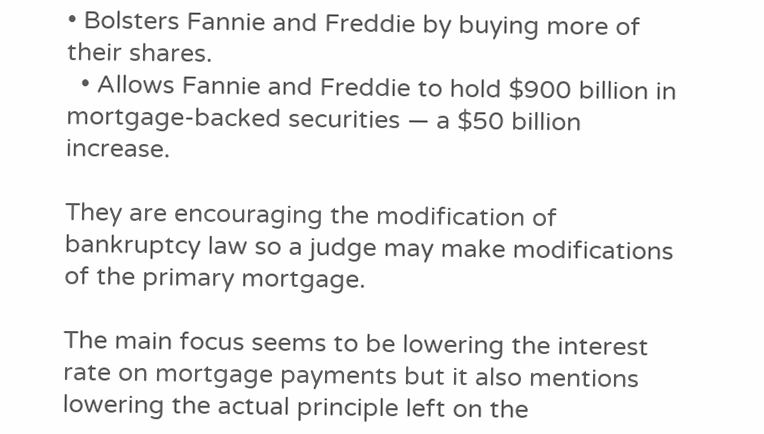• Bolsters Fannie and Freddie by buying more of their shares.
  • Allows Fannie and Freddie to hold $900 billion in mortgage-backed securities — a $50 billion increase.

They are encouraging the modification of bankruptcy law so a judge may make modifications of the primary mortgage.

The main focus seems to be lowering the interest rate on mortgage payments but it also mentions lowering the actual principle left on the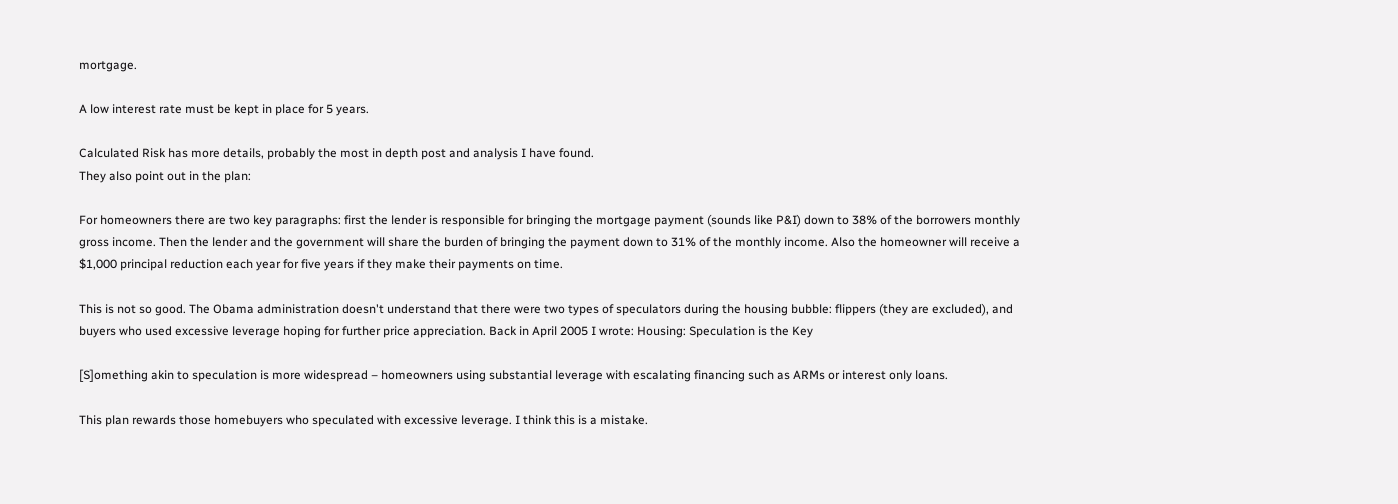mortgage.

A low interest rate must be kept in place for 5 years.

Calculated Risk has more details, probably the most in depth post and analysis I have found.
They also point out in the plan:

For homeowners there are two key paragraphs: first the lender is responsible for bringing the mortgage payment (sounds like P&I) down to 38% of the borrowers monthly gross income. Then the lender and the government will share the burden of bringing the payment down to 31% of the monthly income. Also the homeowner will receive a $1,000 principal reduction each year for five years if they make their payments on time.

This is not so good. The Obama administration doesn't understand that there were two types of speculators during the housing bubble: flippers (they are excluded), and buyers who used excessive leverage hoping for further price appreciation. Back in April 2005 I wrote: Housing: Speculation is the Key

[S]omething akin to speculation is more widespread – homeowners using substantial leverage with escalating financing such as ARMs or interest only loans.

This plan rewards those homebuyers who speculated with excessive leverage. I think this is a mistake.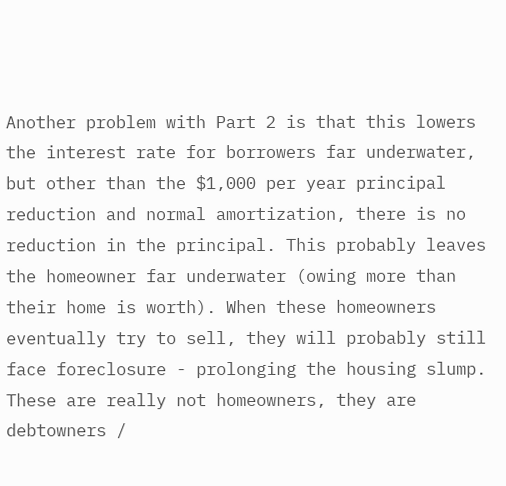Another problem with Part 2 is that this lowers the interest rate for borrowers far underwater, but other than the $1,000 per year principal reduction and normal amortization, there is no reduction in the principal. This probably leaves the homeowner far underwater (owing more than their home is worth). When these homeowners eventually try to sell, they will probably still face foreclosure - prolonging the housing slump. These are really not homeowners, they are debtowners /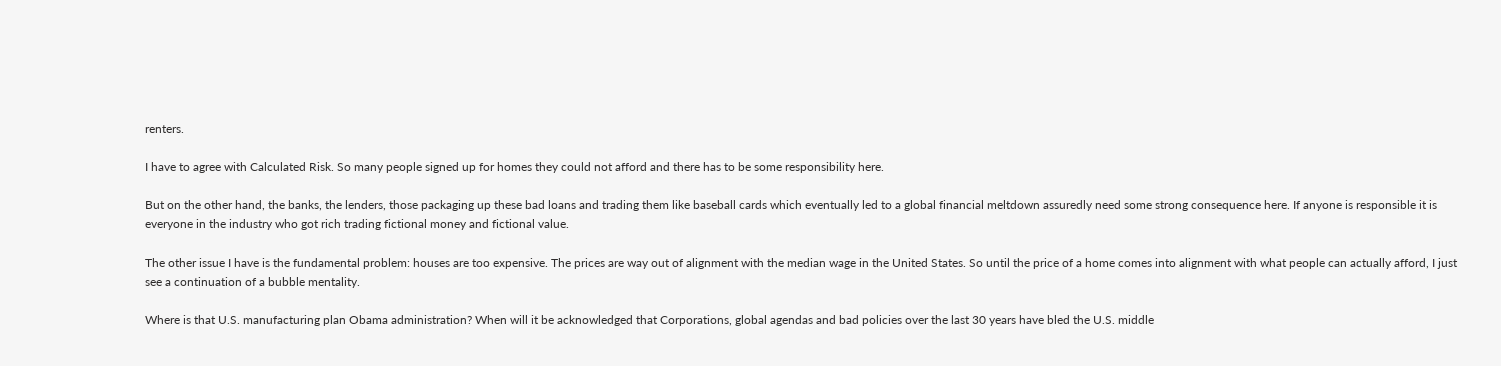renters.

I have to agree with Calculated Risk. So many people signed up for homes they could not afford and there has to be some responsibility here.

But on the other hand, the banks, the lenders, those packaging up these bad loans and trading them like baseball cards which eventually led to a global financial meltdown assuredly need some strong consequence here. If anyone is responsible it is everyone in the industry who got rich trading fictional money and fictional value.

The other issue I have is the fundamental problem: houses are too expensive. The prices are way out of alignment with the median wage in the United States. So until the price of a home comes into alignment with what people can actually afford, I just see a continuation of a bubble mentality.

Where is that U.S. manufacturing plan Obama administration? When will it be acknowledged that Corporations, global agendas and bad policies over the last 30 years have bled the U.S. middle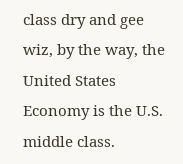class dry and gee wiz, by the way, the United States Economy is the U.S. middle class.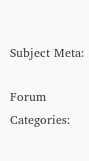Subject Meta:

Forum Categories: